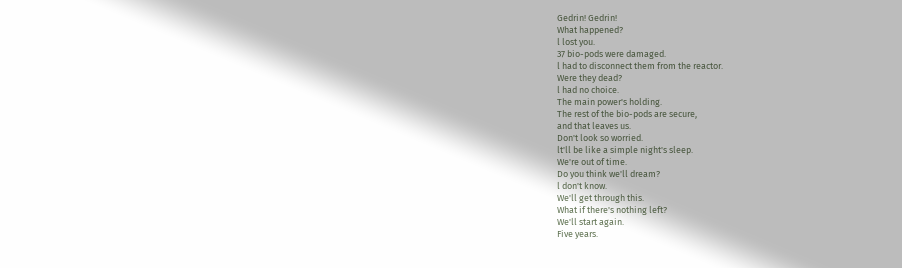Gedrin! Gedrin!
What happened?
l lost you.
37 bio-pods were damaged.
l had to disconnect them from the reactor.
Were they dead?
l had no choice.
The main power's holding.
The rest of the bio-pods are secure,
and that leaves us.
Don't look so worried.
lt'll be like a simple night's sleep.
We're out of time.
Do you think we'll dream?
l don't know.
We'll get through this.
What if there's nothing left?
We'll start again.
Five years.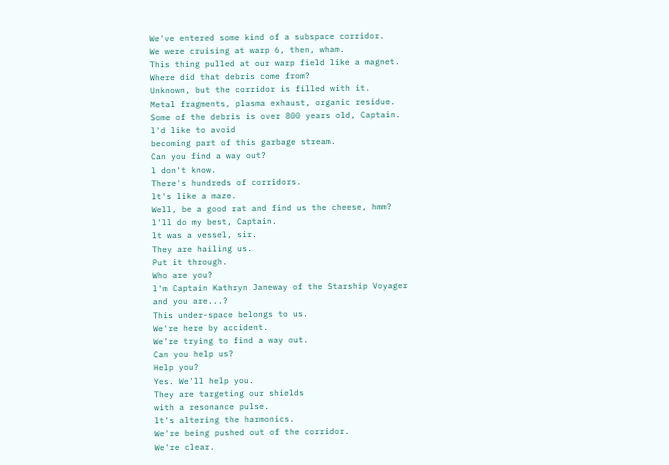We've entered some kind of a subspace corridor.
We were cruising at warp 6, then, wham.
This thing pulled at our warp field like a magnet.
Where did that debris come from?
Unknown, but the corridor is filled with it.
Metal fragments, plasma exhaust, organic residue.
Some of the debris is over 800 years old, Captain.
l'd like to avoid
becoming part of this garbage stream.
Can you find a way out?
l don't know.
There's hundreds of corridors.
lt's like a maze.
Well, be a good rat and find us the cheese, hmm?
l'll do my best, Captain.
lt was a vessel, sir.
They are hailing us.
Put it through.
Who are you?
l'm Captain Kathryn Janeway of the Starship Voyager
and you are...?
This under-space belongs to us.
We're here by accident.
We're trying to find a way out.
Can you help us?
Help you?
Yes. We'll help you.
They are targeting our shields
with a resonance pulse.
lt's altering the harmonics.
We're being pushed out of the corridor.
We're clear.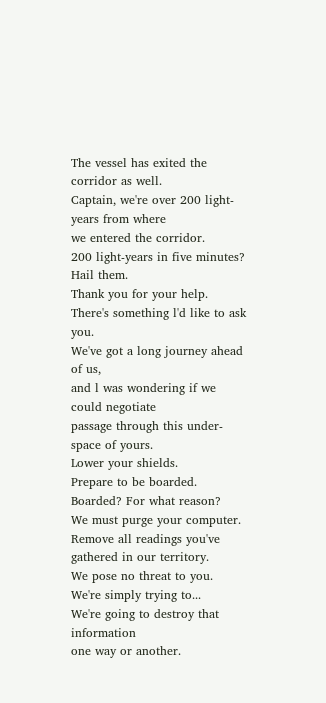The vessel has exited the corridor as well.
Captain, we're over 200 light-years from where
we entered the corridor.
200 light-years in five minutes?
Hail them.
Thank you for your help.
There's something l'd like to ask you.
We've got a long journey ahead of us,
and l was wondering if we could negotiate
passage through this under-space of yours.
Lower your shields.
Prepare to be boarded.
Boarded? For what reason?
We must purge your computer.
Remove all readings you've gathered in our territory.
We pose no threat to you.
We're simply trying to...
We're going to destroy that information
one way or another.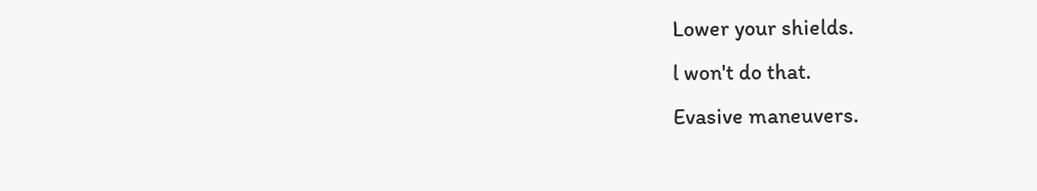Lower your shields.
l won't do that.
Evasive maneuvers.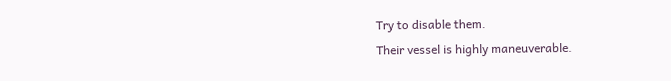Try to disable them.
Their vessel is highly maneuverable.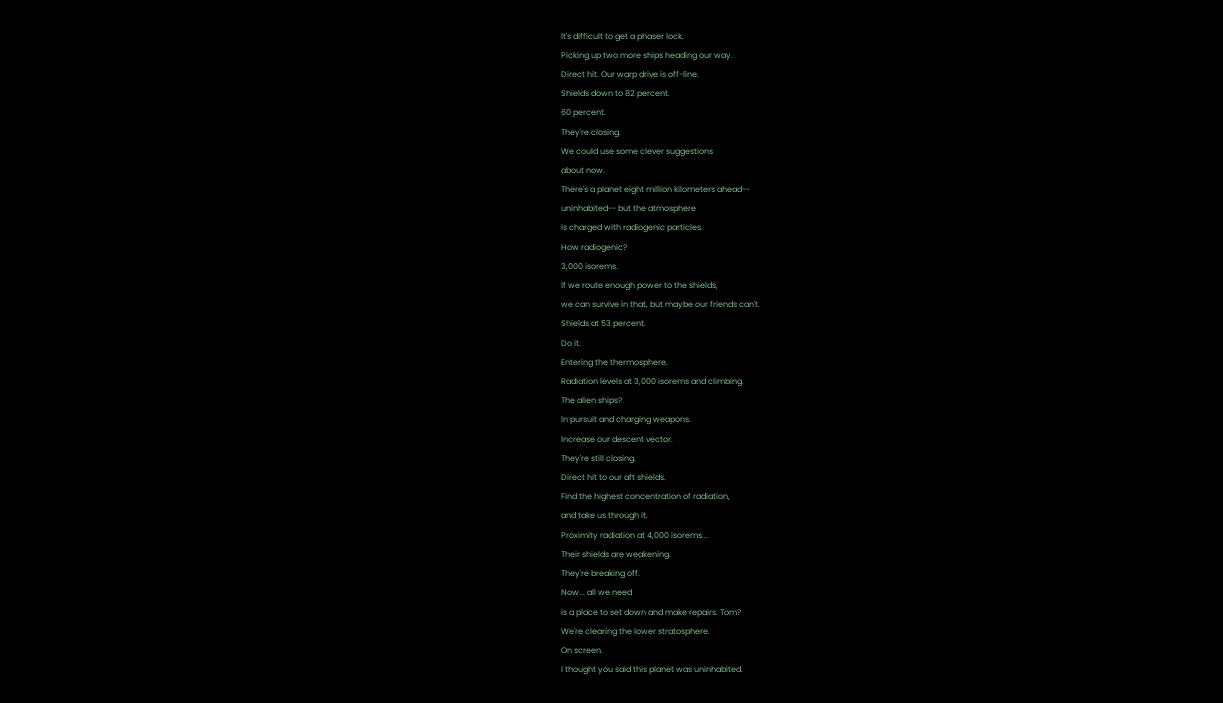lt's difficult to get a phaser lock.
Picking up two more ships heading our way.
Direct hit. Our warp drive is off-line.
Shields down to 82 percent.
60 percent.
They're closing.
We could use some clever suggestions
about now.
There's a planet eight million kilometers ahead--
uninhabited-- but the atmosphere
is charged with radiogenic particles.
How radiogenic?
3,000 isorems.
lf we route enough power to the shields,
we can survive in that, but maybe our friends can't.
Shields at 53 percent.
Do it.
Entering the thermosphere.
Radiation levels at 3,000 isorems and climbing.
The alien ships?
ln pursuit and charging weapons.
lncrease our descent vector.
They're still closing.
Direct hit to our aft shields.
Find the highest concentration of radiation,
and take us through it.
Proximity radiation at 4,000 isorems...
Their shields are weakening.
They're breaking off.
Now... all we need
is a place to set down and make repairs. Tom?
We're clearing the lower stratosphere.
On screen.
l thought you said this planet was uninhabited.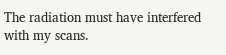The radiation must have interfered with my scans.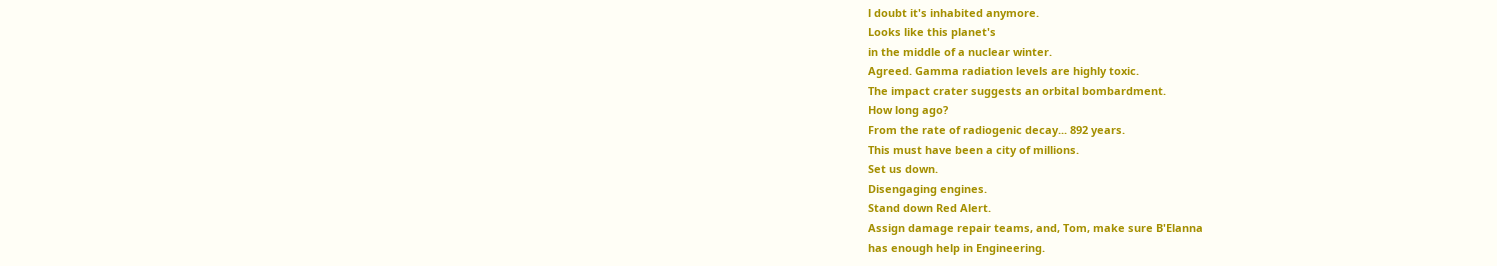l doubt it's inhabited anymore.
Looks like this planet's
in the middle of a nuclear winter.
Agreed. Gamma radiation levels are highly toxic.
The impact crater suggests an orbital bombardment.
How long ago?
From the rate of radiogenic decay... 892 years.
This must have been a city of millions.
Set us down.
Disengaging engines.
Stand down Red Alert.
Assign damage repair teams, and, Tom, make sure B'Elanna
has enough help in Engineering.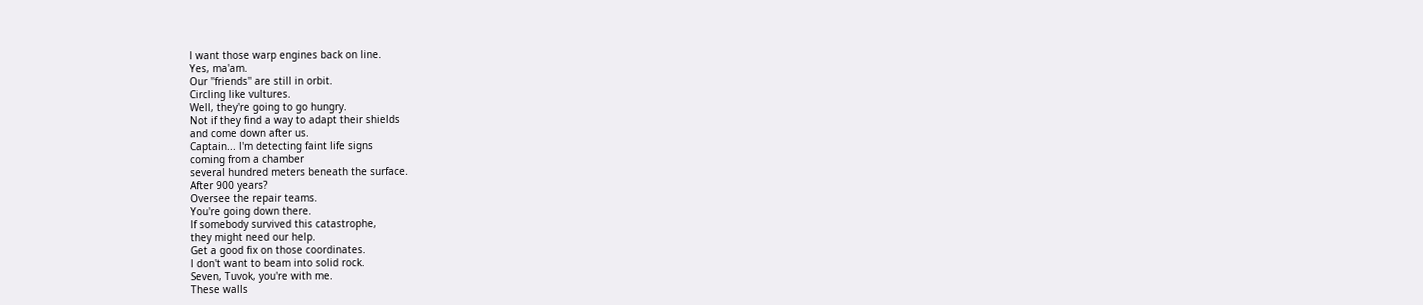l want those warp engines back on line.
Yes, ma'am.
Our ''friends'' are still in orbit.
Circling like vultures.
Well, they're going to go hungry.
Not if they find a way to adapt their shields
and come down after us.
Captain... l'm detecting faint life signs
coming from a chamber
several hundred meters beneath the surface.
After 900 years?
Oversee the repair teams.
You're going down there.
lf somebody survived this catastrophe,
they might need our help.
Get a good fix on those coordinates.
l don't want to beam into solid rock.
Seven, Tuvok, you're with me.
These walls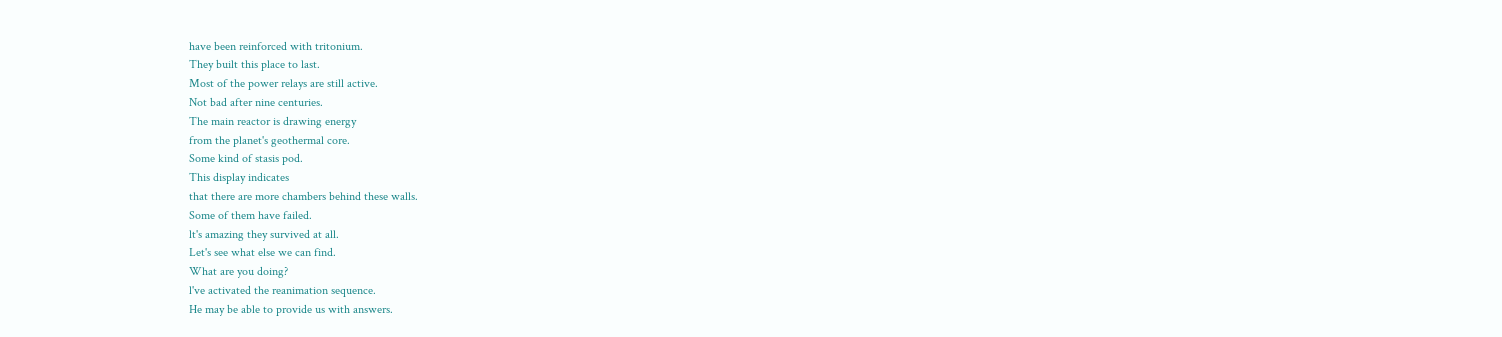have been reinforced with tritonium.
They built this place to last.
Most of the power relays are still active.
Not bad after nine centuries.
The main reactor is drawing energy
from the planet's geothermal core.
Some kind of stasis pod.
This display indicates
that there are more chambers behind these walls.
Some of them have failed.
lt's amazing they survived at all.
Let's see what else we can find.
What are you doing?
l've activated the reanimation sequence.
He may be able to provide us with answers.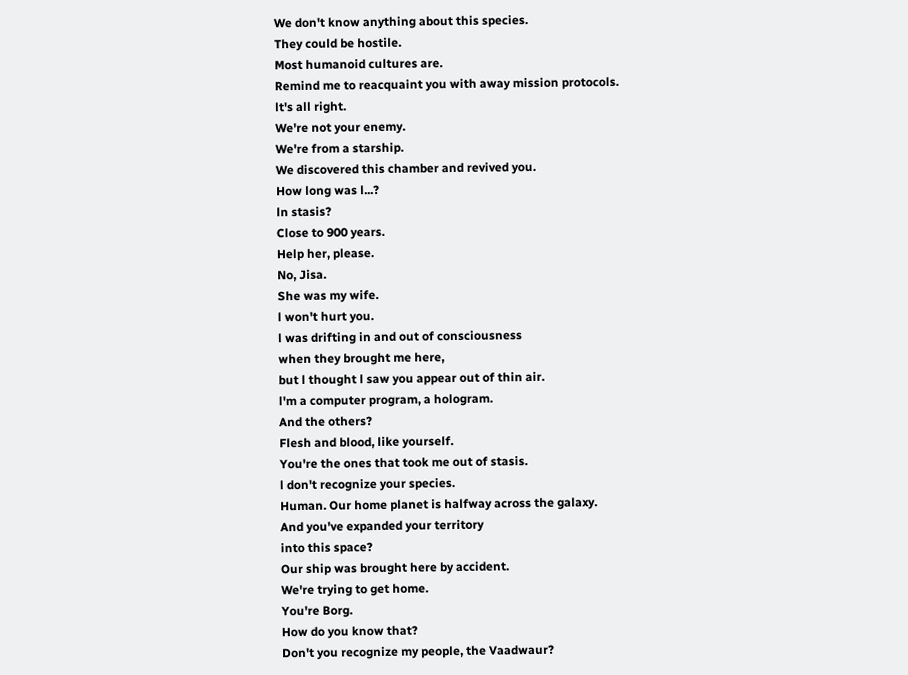We don't know anything about this species.
They could be hostile.
Most humanoid cultures are.
Remind me to reacquaint you with away mission protocols.
lt's all right.
We're not your enemy.
We're from a starship.
We discovered this chamber and revived you.
How long was l...?
ln stasis?
Close to 900 years.
Help her, please.
No, Jisa.
She was my wife.
l won't hurt you.
l was drifting in and out of consciousness
when they brought me here,
but l thought l saw you appear out of thin air.
l'm a computer program, a hologram.
And the others?
Flesh and blood, like yourself.
You're the ones that took me out of stasis.
l don't recognize your species.
Human. Our home planet is halfway across the galaxy.
And you've expanded your territory
into this space?
Our ship was brought here by accident.
We're trying to get home.
You're Borg.
How do you know that?
Don't you recognize my people, the Vaadwaur?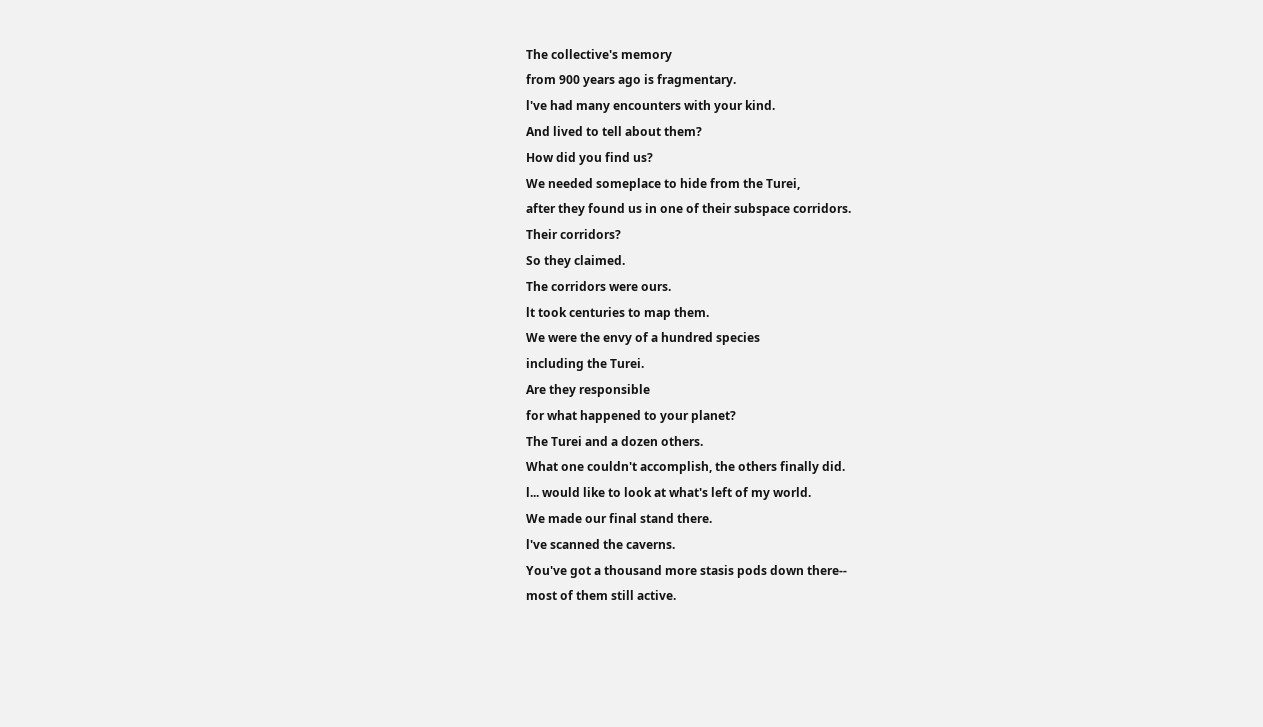The collective's memory
from 900 years ago is fragmentary.
l've had many encounters with your kind.
And lived to tell about them?
How did you find us?
We needed someplace to hide from the Turei,
after they found us in one of their subspace corridors.
Their corridors?
So they claimed.
The corridors were ours.
lt took centuries to map them.
We were the envy of a hundred species
including the Turei.
Are they responsible
for what happened to your planet?
The Turei and a dozen others.
What one couldn't accomplish, the others finally did.
l... would like to look at what's left of my world.
We made our final stand there.
l've scanned the caverns.
You've got a thousand more stasis pods down there--
most of them still active.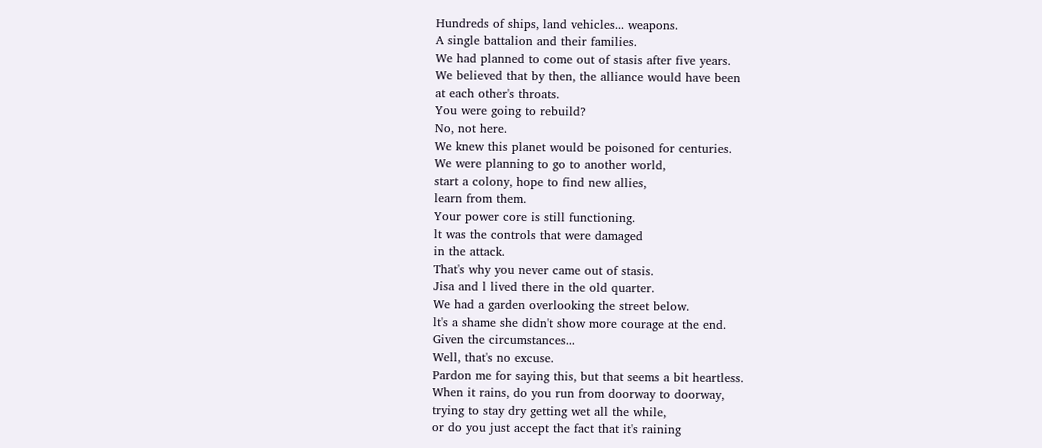Hundreds of ships, land vehicles... weapons.
A single battalion and their families.
We had planned to come out of stasis after five years.
We believed that by then, the alliance would have been
at each other's throats.
You were going to rebuild?
No, not here.
We knew this planet would be poisoned for centuries.
We were planning to go to another world,
start a colony, hope to find new allies,
learn from them.
Your power core is still functioning.
lt was the controls that were damaged
in the attack.
That's why you never came out of stasis.
Jisa and l lived there in the old quarter.
We had a garden overlooking the street below.
lt's a shame she didn't show more courage at the end.
Given the circumstances...
Well, that's no excuse.
Pardon me for saying this, but that seems a bit heartless.
When it rains, do you run from doorway to doorway,
trying to stay dry getting wet all the while,
or do you just accept the fact that it's raining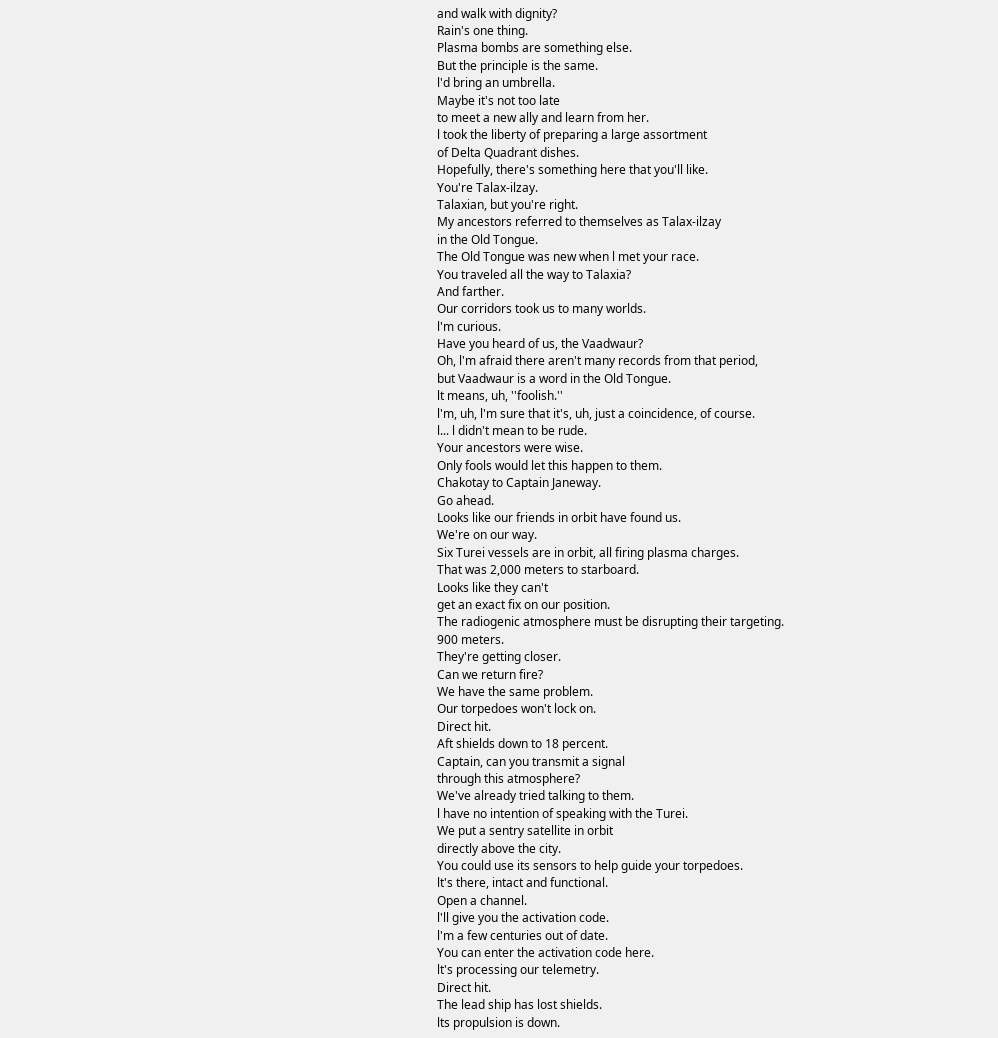and walk with dignity?
Rain's one thing.
Plasma bombs are something else.
But the principle is the same.
l'd bring an umbrella.
Maybe it's not too late
to meet a new ally and learn from her.
l took the liberty of preparing a large assortment
of Delta Quadrant dishes.
Hopefully, there's something here that you'll like.
You're Talax-ilzay.
Talaxian, but you're right.
My ancestors referred to themselves as Talax-ilzay
in the Old Tongue.
The Old Tongue was new when l met your race.
You traveled all the way to Talaxia?
And farther.
Our corridors took us to many worlds.
l'm curious.
Have you heard of us, the Vaadwaur?
Oh, l'm afraid there aren't many records from that period,
but Vaadwaur is a word in the Old Tongue.
lt means, uh, ''foolish.''
l'm, uh, l'm sure that it's, uh, just a coincidence, of course.
l... l didn't mean to be rude.
Your ancestors were wise.
Only fools would let this happen to them.
Chakotay to Captain Janeway.
Go ahead.
Looks like our friends in orbit have found us.
We're on our way.
Six Turei vessels are in orbit, all firing plasma charges.
That was 2,000 meters to starboard.
Looks like they can't
get an exact fix on our position.
The radiogenic atmosphere must be disrupting their targeting.
900 meters.
They're getting closer.
Can we return fire?
We have the same problem.
Our torpedoes won't lock on.
Direct hit.
Aft shields down to 18 percent.
Captain, can you transmit a signal
through this atmosphere?
We've already tried talking to them.
l have no intention of speaking with the Turei.
We put a sentry satellite in orbit
directly above the city.
You could use its sensors to help guide your torpedoes.
lt's there, intact and functional.
Open a channel.
l'll give you the activation code.
l'm a few centuries out of date.
You can enter the activation code here.
lt's processing our telemetry.
Direct hit.
The lead ship has lost shields.
lts propulsion is down.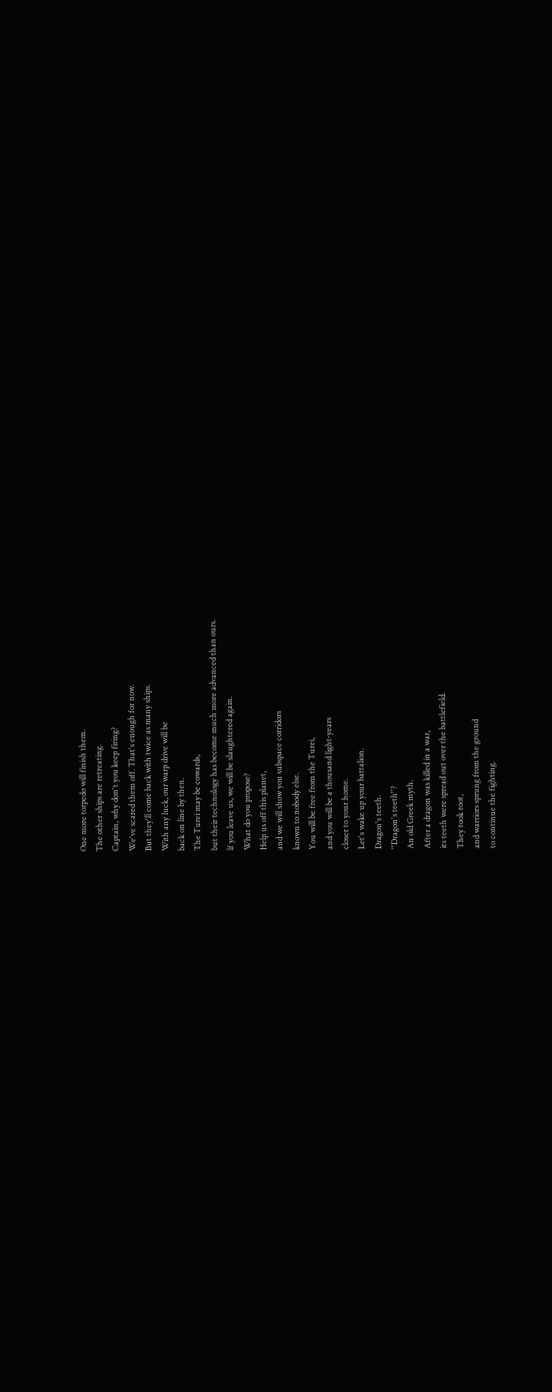One more torpedo will finish them.
The other ships are retreating.
Captain, why don't you keep firing?
We've scared them off. That's enough for now.
But they'll come back with twice as many ships.
With any luck, our warp drive will be
back on line by then.
The Turei may be cowards,
but their technology has become much more advanced than ours.
lf you leave us, we will be slaughtered again.
What do you propose?
Help us off this planet,
and we will show you subspace corridors
known to nobody else.
You will be free from the Turei,
and you will be a thousand light-years
closer to your home.
Let's wake up your battalion.
Dragon's teeth.
''Dragon's teeth''?
An old Greek myth.
After a dragon was killed in a war,
its teeth were spread out over the battlefield.
They took root,
and warriors sprung from the ground
to continue the fighting.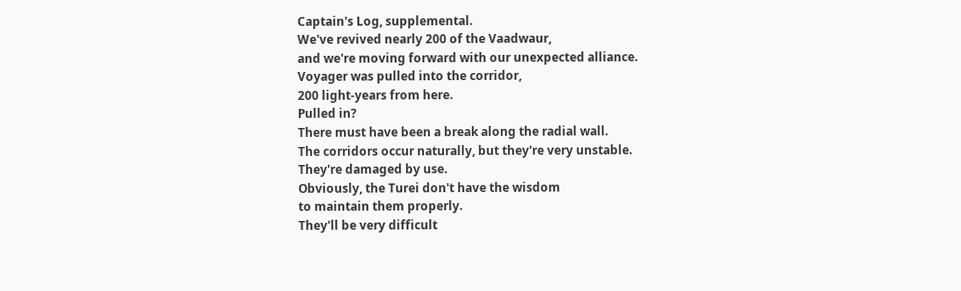Captain's Log, supplemental.
We've revived nearly 200 of the Vaadwaur,
and we're moving forward with our unexpected alliance.
Voyager was pulled into the corridor,
200 light-years from here.
Pulled in?
There must have been a break along the radial wall.
The corridors occur naturally, but they're very unstable.
They're damaged by use.
Obviously, the Turei don't have the wisdom
to maintain them properly.
They'll be very difficult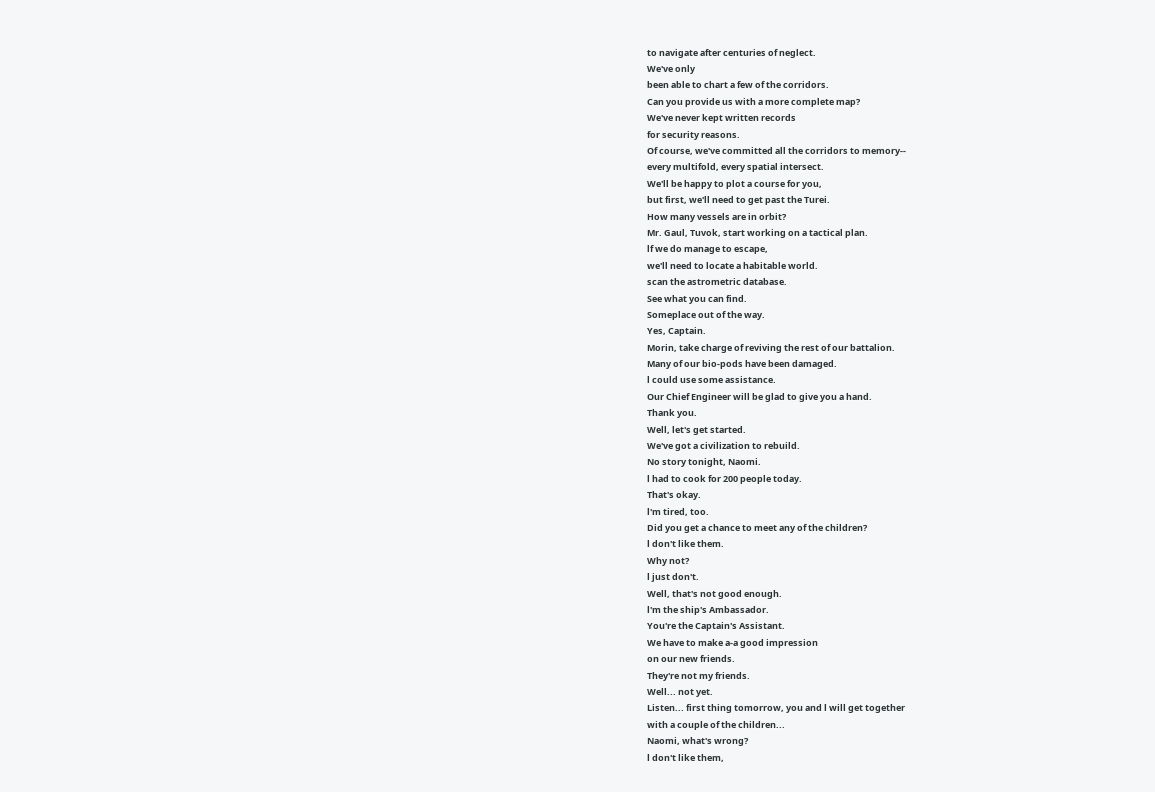to navigate after centuries of neglect.
We've only
been able to chart a few of the corridors.
Can you provide us with a more complete map?
We've never kept written records
for security reasons.
Of course, we've committed all the corridors to memory--
every multifold, every spatial intersect.
We'll be happy to plot a course for you,
but first, we'll need to get past the Turei.
How many vessels are in orbit?
Mr. Gaul, Tuvok, start working on a tactical plan.
lf we do manage to escape,
we'll need to locate a habitable world.
scan the astrometric database.
See what you can find.
Someplace out of the way.
Yes, Captain.
Morin, take charge of reviving the rest of our battalion.
Many of our bio-pods have been damaged.
l could use some assistance.
Our Chief Engineer will be glad to give you a hand.
Thank you.
Well, let's get started.
We've got a civilization to rebuild.
No story tonight, Naomi.
l had to cook for 200 people today.
That's okay.
l'm tired, too.
Did you get a chance to meet any of the children?
l don't like them.
Why not?
l just don't.
Well, that's not good enough.
l'm the ship's Ambassador.
You're the Captain's Assistant.
We have to make a-a good impression
on our new friends.
They're not my friends.
Well... not yet.
Listen... first thing tomorrow, you and l will get together
with a couple of the children...
Naomi, what's wrong?
l don't like them,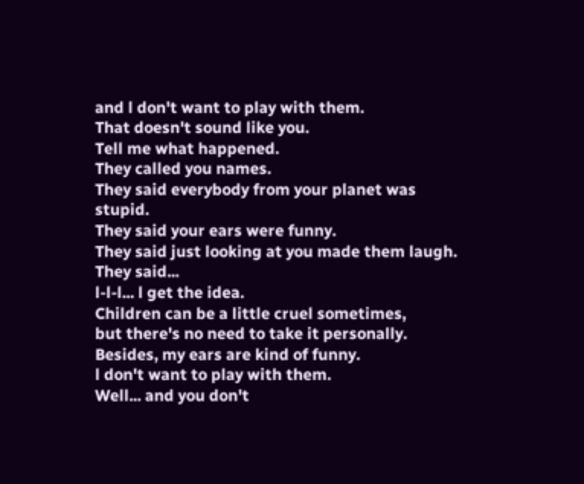and l don't want to play with them.
That doesn't sound like you.
Tell me what happened.
They called you names.
They said everybody from your planet was stupid.
They said your ears were funny.
They said just looking at you made them laugh.
They said...
l-l-l... l get the idea.
Children can be a little cruel sometimes,
but there's no need to take it personally.
Besides, my ears are kind of funny.
l don't want to play with them.
Well... and you don't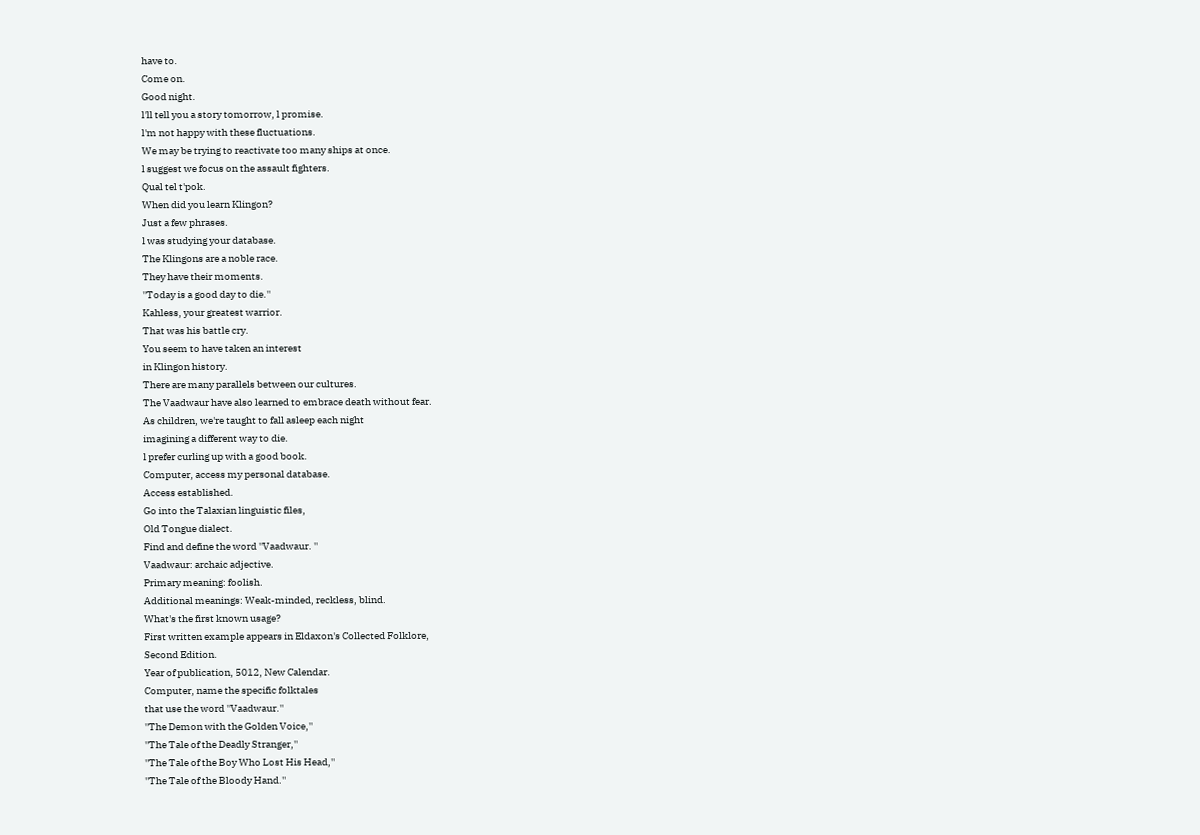have to.
Come on.
Good night.
l'll tell you a story tomorrow, l promise.
l'm not happy with these fluctuations.
We may be trying to reactivate too many ships at once.
l suggest we focus on the assault fighters.
Qual tel t'pok.
When did you learn Klingon?
Just a few phrases.
l was studying your database.
The Klingons are a noble race.
They have their moments.
''Today is a good day to die.''
Kahless, your greatest warrior.
That was his battle cry.
You seem to have taken an interest
in Klingon history.
There are many parallels between our cultures.
The Vaadwaur have also learned to embrace death without fear.
As children, we're taught to fall asleep each night
imagining a different way to die.
l prefer curling up with a good book.
Computer, access my personal database.
Access established.
Go into the Talaxian linguistic files,
Old Tongue dialect.
Find and define the word ''Vaadwaur. ''
Vaadwaur: archaic adjective.
Primary meaning: foolish.
Additional meanings: Weak-minded, reckless, blind.
What's the first known usage?
First written example appears in Eldaxon's Collected Folklore,
Second Edition.
Year of publication, 5012, New Calendar.
Computer, name the specific folktales
that use the word ''Vaadwaur.''
''The Demon with the Golden Voice,''
''The Tale of the Deadly Stranger,''
''The Tale of the Boy Who Lost His Head,''
''The Tale of the Bloody Hand.''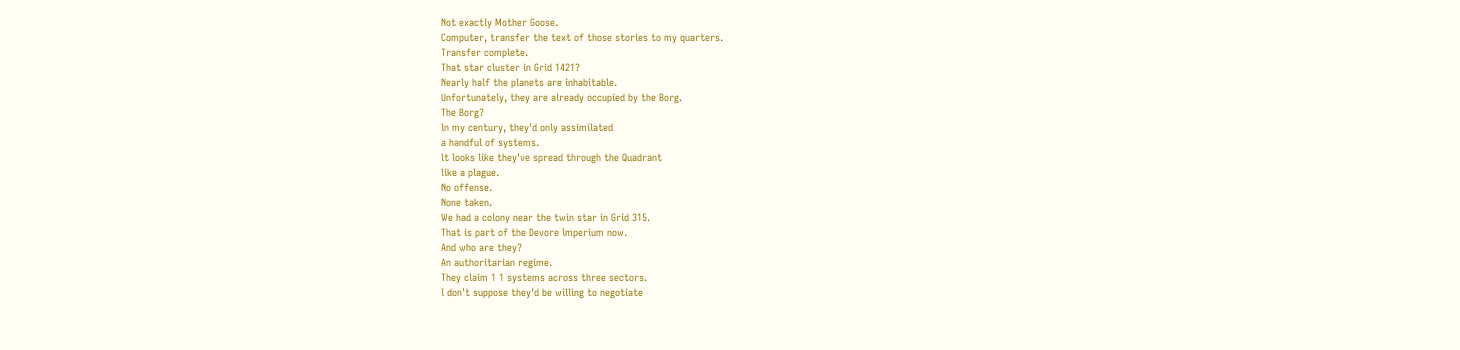Not exactly Mother Goose.
Computer, transfer the text of those stories to my quarters.
Transfer complete.
That star cluster in Grid 1421?
Nearly half the planets are inhabitable.
Unfortunately, they are already occupied by the Borg.
The Borg?
ln my century, they'd only assimilated
a handful of systems.
lt looks like they've spread through the Quadrant
like a plague.
No offense.
None taken.
We had a colony near the twin star in Grid 315.
That is part of the Devore lmperium now.
And who are they?
An authoritarian regime.
They claim 1 1 systems across three sectors.
l don't suppose they'd be willing to negotiate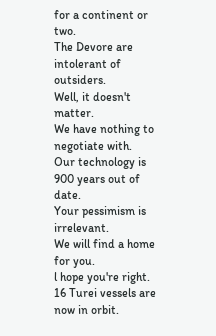for a continent or two.
The Devore are intolerant of outsiders.
Well, it doesn't matter.
We have nothing to negotiate with.
Our technology is 900 years out of date.
Your pessimism is irrelevant.
We will find a home for you.
l hope you're right.
16 Turei vessels are now in orbit.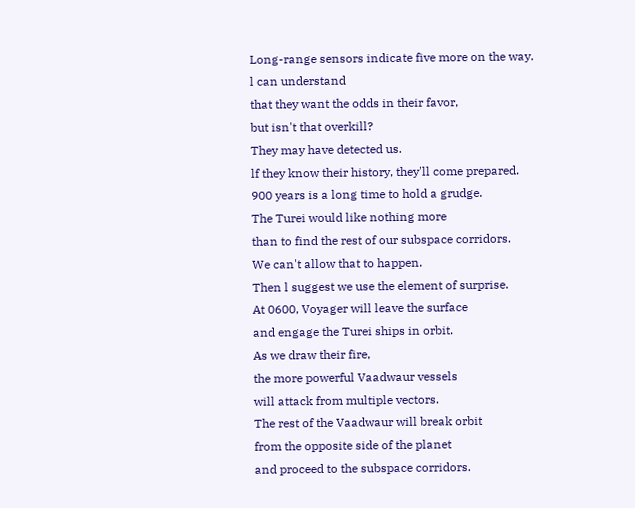Long-range sensors indicate five more on the way.
l can understand
that they want the odds in their favor,
but isn't that overkill?
They may have detected us.
lf they know their history, they'll come prepared.
900 years is a long time to hold a grudge.
The Turei would like nothing more
than to find the rest of our subspace corridors.
We can't allow that to happen.
Then l suggest we use the element of surprise.
At 0600, Voyager will leave the surface
and engage the Turei ships in orbit.
As we draw their fire,
the more powerful Vaadwaur vessels
will attack from multiple vectors.
The rest of the Vaadwaur will break orbit
from the opposite side of the planet
and proceed to the subspace corridors.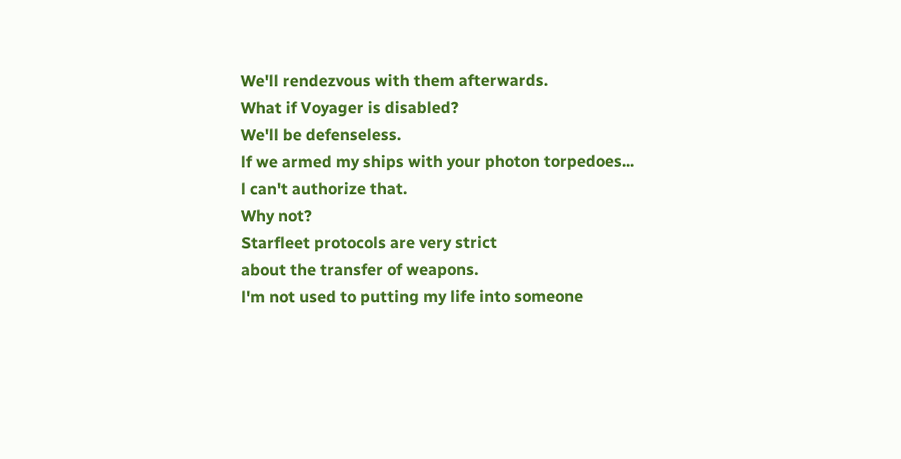We'll rendezvous with them afterwards.
What if Voyager is disabled?
We'll be defenseless.
lf we armed my ships with your photon torpedoes...
l can't authorize that.
Why not?
Starfleet protocols are very strict
about the transfer of weapons.
l'm not used to putting my life into someone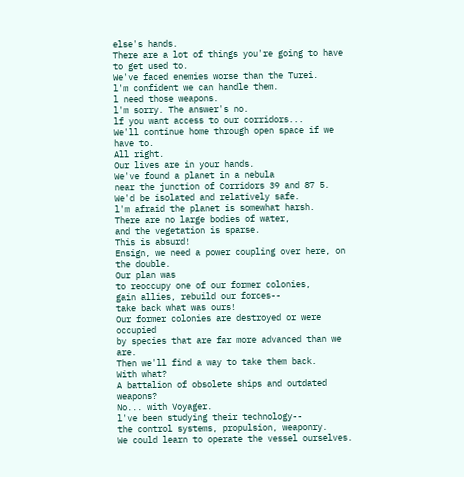else's hands.
There are a lot of things you're going to have to get used to.
We've faced enemies worse than the Turei.
l'm confident we can handle them.
l need those weapons.
l'm sorry. The answer's no.
lf you want access to our corridors...
We'll continue home through open space if we have to.
All right.
Our lives are in your hands.
We've found a planet in a nebula
near the junction of Corridors 39 and 87 5.
We'd be isolated and relatively safe.
l'm afraid the planet is somewhat harsh.
There are no large bodies of water,
and the vegetation is sparse.
This is absurd!
Ensign, we need a power coupling over here, on the double.
Our plan was
to reoccupy one of our former colonies,
gain allies, rebuild our forces--
take back what was ours!
Our former colonies are destroyed or were occupied
by species that are far more advanced than we are.
Then we'll find a way to take them back.
With what?
A battalion of obsolete ships and outdated weapons?
No... with Voyager.
l've been studying their technology--
the control systems, propulsion, weaponry.
We could learn to operate the vessel ourselves.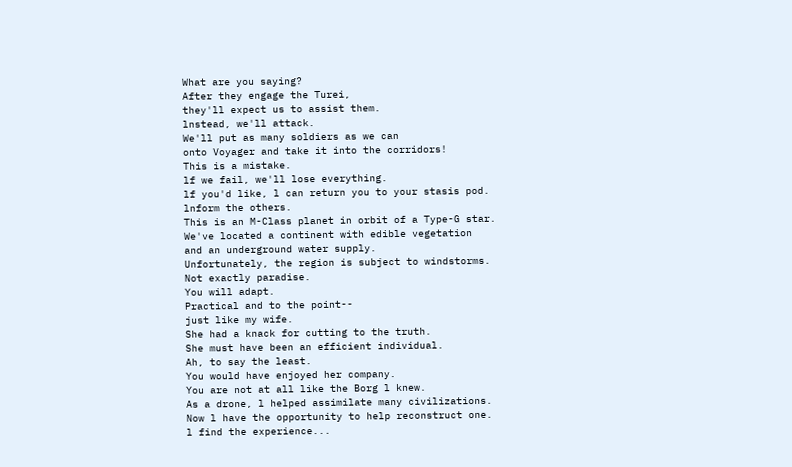What are you saying?
After they engage the Turei,
they'll expect us to assist them.
lnstead, we'll attack.
We'll put as many soldiers as we can
onto Voyager and take it into the corridors!
This is a mistake.
lf we fail, we'll lose everything.
lf you'd like, l can return you to your stasis pod.
lnform the others.
This is an M-Class planet in orbit of a Type-G star.
We've located a continent with edible vegetation
and an underground water supply.
Unfortunately, the region is subject to windstorms.
Not exactly paradise.
You will adapt.
Practical and to the point--
just like my wife.
She had a knack for cutting to the truth.
She must have been an efficient individual.
Ah, to say the least.
You would have enjoyed her company.
You are not at all like the Borg l knew.
As a drone, l helped assimilate many civilizations.
Now l have the opportunity to help reconstruct one.
l find the experience...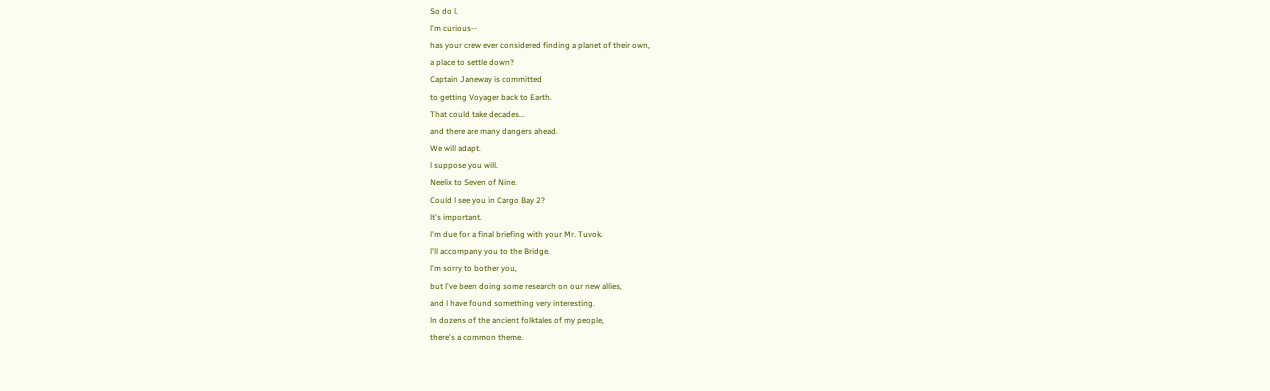So do l.
l'm curious--
has your crew ever considered finding a planet of their own,
a place to settle down?
Captain Janeway is committed
to getting Voyager back to Earth.
That could take decades...
and there are many dangers ahead.
We will adapt.
l suppose you will.
Neelix to Seven of Nine.
Could l see you in Cargo Bay 2?
lt's important.
l'm due for a final briefing with your Mr. Tuvok.
l'll accompany you to the Bridge.
l'm sorry to bother you,
but l've been doing some research on our new allies,
and l have found something very interesting.
ln dozens of the ancient folktales of my people,
there's a common theme.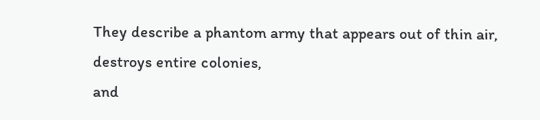They describe a phantom army that appears out of thin air,
destroys entire colonies,
and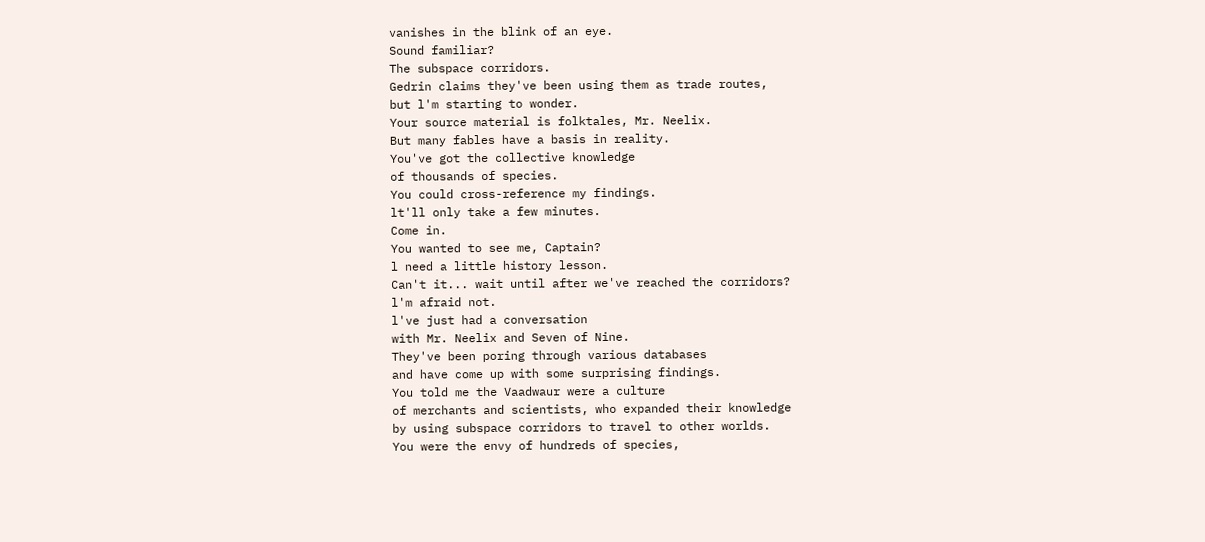vanishes in the blink of an eye.
Sound familiar?
The subspace corridors.
Gedrin claims they've been using them as trade routes,
but l'm starting to wonder.
Your source material is folktales, Mr. Neelix.
But many fables have a basis in reality.
You've got the collective knowledge
of thousands of species.
You could cross-reference my findings.
lt'll only take a few minutes.
Come in.
You wanted to see me, Captain?
l need a little history lesson.
Can't it... wait until after we've reached the corridors?
l'm afraid not.
l've just had a conversation
with Mr. Neelix and Seven of Nine.
They've been poring through various databases
and have come up with some surprising findings.
You told me the Vaadwaur were a culture
of merchants and scientists, who expanded their knowledge
by using subspace corridors to travel to other worlds.
You were the envy of hundreds of species,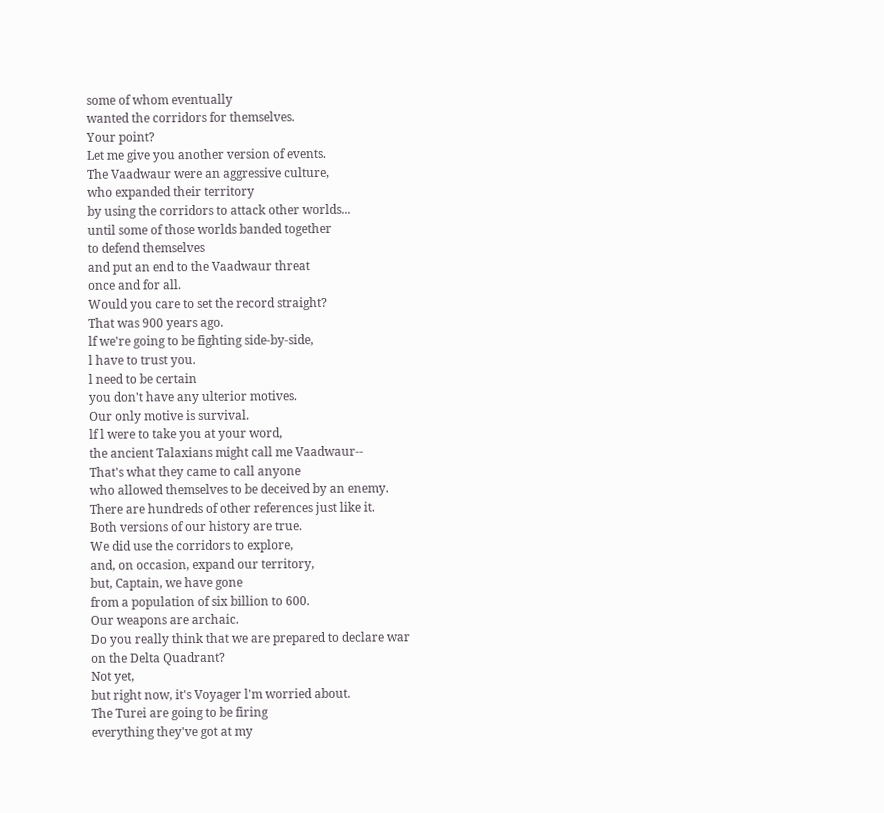some of whom eventually
wanted the corridors for themselves.
Your point?
Let me give you another version of events.
The Vaadwaur were an aggressive culture,
who expanded their territory
by using the corridors to attack other worlds...
until some of those worlds banded together
to defend themselves
and put an end to the Vaadwaur threat
once and for all.
Would you care to set the record straight?
That was 900 years ago.
lf we're going to be fighting side-by-side,
l have to trust you.
l need to be certain
you don't have any ulterior motives.
Our only motive is survival.
lf l were to take you at your word,
the ancient Talaxians might call me Vaadwaur--
That's what they came to call anyone
who allowed themselves to be deceived by an enemy.
There are hundreds of other references just like it.
Both versions of our history are true.
We did use the corridors to explore,
and, on occasion, expand our territory,
but, Captain, we have gone
from a population of six billion to 600.
Our weapons are archaic.
Do you really think that we are prepared to declare war
on the Delta Quadrant?
Not yet,
but right now, it's Voyager l'm worried about.
The Turei are going to be firing
everything they've got at my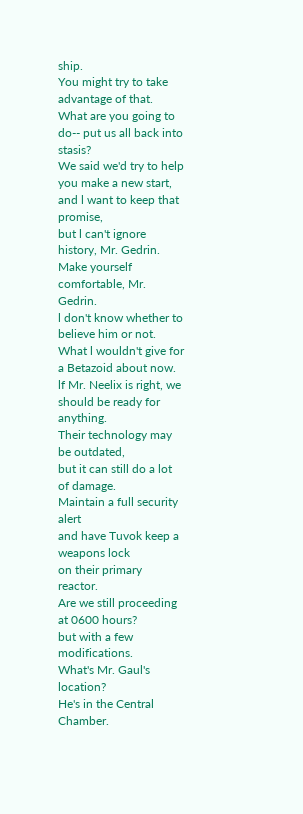ship.
You might try to take advantage of that.
What are you going to do-- put us all back into stasis?
We said we'd try to help you make a new start,
and l want to keep that promise,
but l can't ignore history, Mr. Gedrin.
Make yourself comfortable, Mr. Gedrin.
l don't know whether to believe him or not.
What l wouldn't give for a Betazoid about now.
lf Mr. Neelix is right, we should be ready for anything.
Their technology may be outdated,
but it can still do a lot of damage.
Maintain a full security alert
and have Tuvok keep a weapons lock
on their primary reactor.
Are we still proceeding at 0600 hours?
but with a few modifications.
What's Mr. Gaul's location?
He's in the Central Chamber.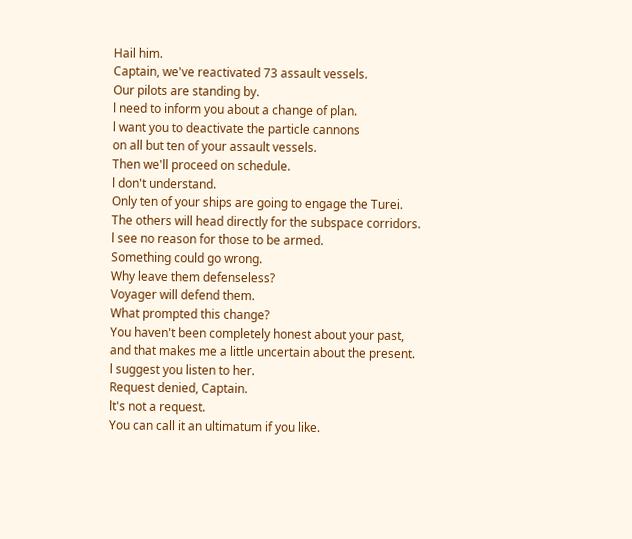Hail him.
Captain, we've reactivated 73 assault vessels.
Our pilots are standing by.
l need to inform you about a change of plan.
l want you to deactivate the particle cannons
on all but ten of your assault vessels.
Then we'll proceed on schedule.
l don't understand.
Only ten of your ships are going to engage the Turei.
The others will head directly for the subspace corridors.
l see no reason for those to be armed.
Something could go wrong.
Why leave them defenseless?
Voyager will defend them.
What prompted this change?
You haven't been completely honest about your past,
and that makes me a little uncertain about the present.
l suggest you listen to her.
Request denied, Captain.
lt's not a request.
You can call it an ultimatum if you like.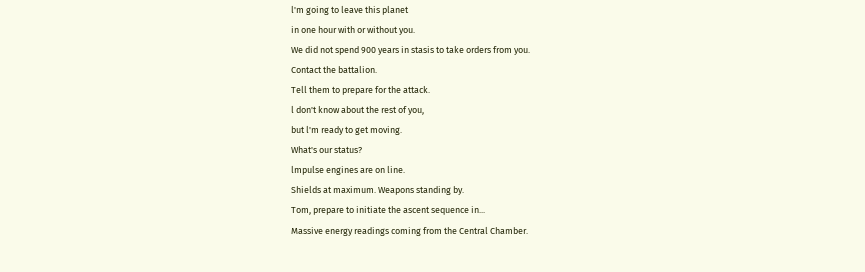l'm going to leave this planet
in one hour with or without you.
We did not spend 900 years in stasis to take orders from you.
Contact the battalion.
Tell them to prepare for the attack.
l don't know about the rest of you,
but l'm ready to get moving.
What's our status?
lmpulse engines are on line.
Shields at maximum. Weapons standing by.
Tom, prepare to initiate the ascent sequence in...
Massive energy readings coming from the Central Chamber.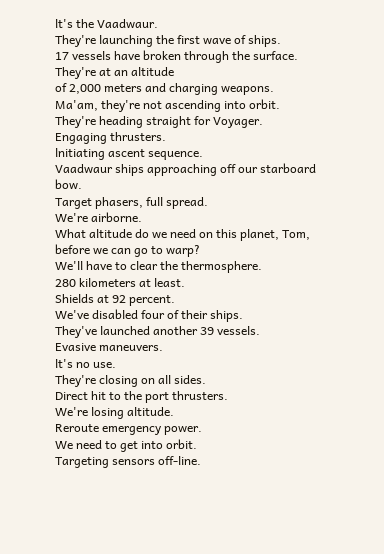lt's the Vaadwaur.
They're launching the first wave of ships.
17 vessels have broken through the surface.
They're at an altitude
of 2,000 meters and charging weapons.
Ma'am, they're not ascending into orbit.
They're heading straight for Voyager.
Engaging thrusters.
lnitiating ascent sequence.
Vaadwaur ships approaching off our starboard bow.
Target phasers, full spread.
We're airborne.
What altitude do we need on this planet, Tom,
before we can go to warp?
We'll have to clear the thermosphere.
280 kilometers at least.
Shields at 92 percent.
We've disabled four of their ships.
They've launched another 39 vessels.
Evasive maneuvers.
lt's no use.
They're closing on all sides.
Direct hit to the port thrusters.
We're losing altitude.
Reroute emergency power.
We need to get into orbit.
Targeting sensors off-line.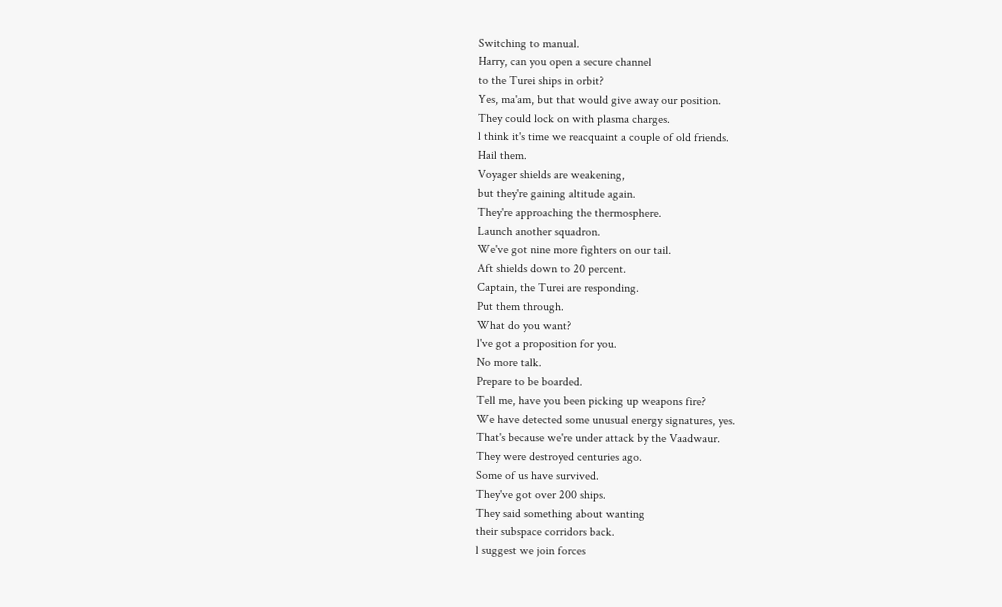Switching to manual.
Harry, can you open a secure channel
to the Turei ships in orbit?
Yes, ma'am, but that would give away our position.
They could lock on with plasma charges.
l think it's time we reacquaint a couple of old friends.
Hail them.
Voyager shields are weakening,
but they're gaining altitude again.
They're approaching the thermosphere.
Launch another squadron.
We've got nine more fighters on our tail.
Aft shields down to 20 percent.
Captain, the Turei are responding.
Put them through.
What do you want?
l've got a proposition for you.
No more talk.
Prepare to be boarded.
Tell me, have you been picking up weapons fire?
We have detected some unusual energy signatures, yes.
That's because we're under attack by the Vaadwaur.
They were destroyed centuries ago.
Some of us have survived.
They've got over 200 ships.
They said something about wanting
their subspace corridors back.
l suggest we join forces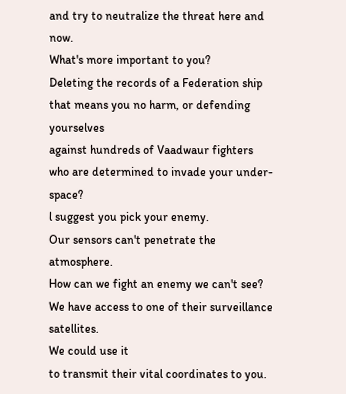and try to neutralize the threat here and now.
What's more important to you?
Deleting the records of a Federation ship
that means you no harm, or defending yourselves
against hundreds of Vaadwaur fighters
who are determined to invade your under-space?
l suggest you pick your enemy.
Our sensors can't penetrate the atmosphere.
How can we fight an enemy we can't see?
We have access to one of their surveillance satellites.
We could use it
to transmit their vital coordinates to you.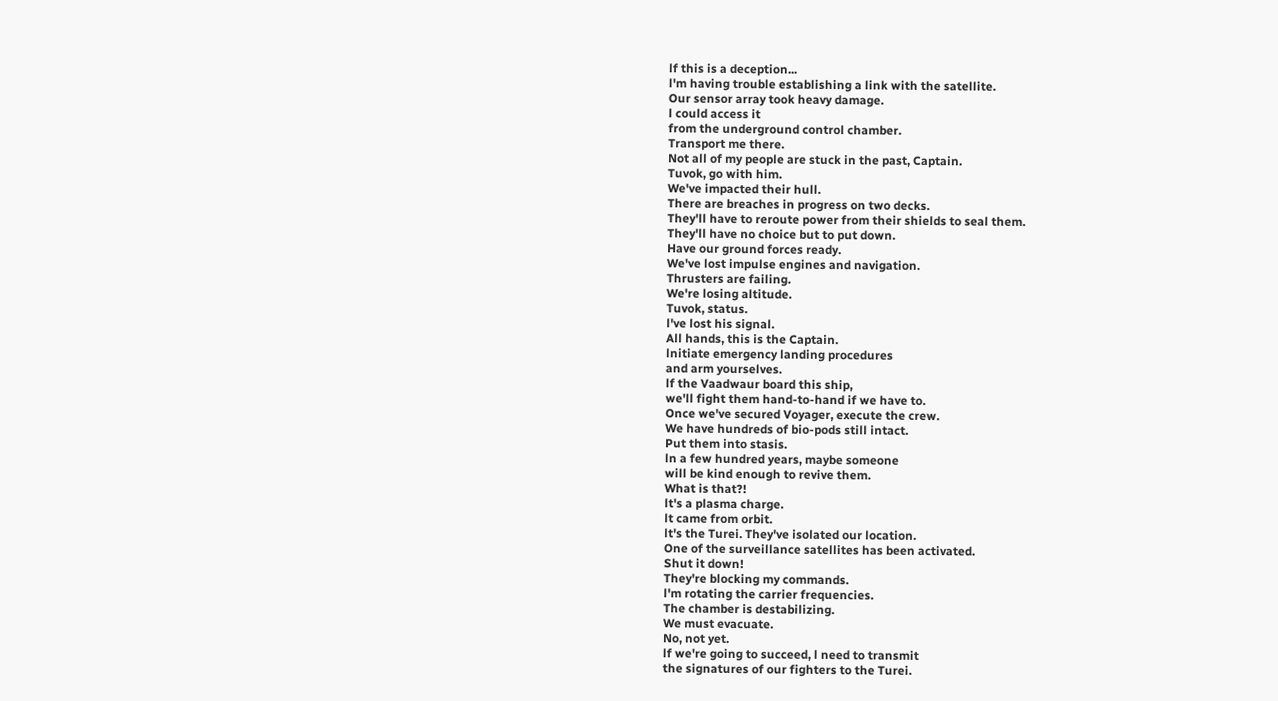lf this is a deception...
l'm having trouble establishing a link with the satellite.
Our sensor array took heavy damage.
l could access it
from the underground control chamber.
Transport me there.
Not all of my people are stuck in the past, Captain.
Tuvok, go with him.
We've impacted their hull.
There are breaches in progress on two decks.
They'll have to reroute power from their shields to seal them.
They'll have no choice but to put down.
Have our ground forces ready.
We've lost impulse engines and navigation.
Thrusters are failing.
We're losing altitude.
Tuvok, status.
l've lost his signal.
All hands, this is the Captain.
lnitiate emergency landing procedures
and arm yourselves.
lf the Vaadwaur board this ship,
we'll fight them hand-to-hand if we have to.
Once we've secured Voyager, execute the crew.
We have hundreds of bio-pods still intact.
Put them into stasis.
ln a few hundred years, maybe someone
will be kind enough to revive them.
What is that?!
lt's a plasma charge.
lt came from orbit.
lt's the Turei. They've isolated our location.
One of the surveillance satellites has been activated.
Shut it down!
They're blocking my commands.
l'm rotating the carrier frequencies.
The chamber is destabilizing.
We must evacuate.
No, not yet.
lf we're going to succeed, l need to transmit
the signatures of our fighters to the Turei.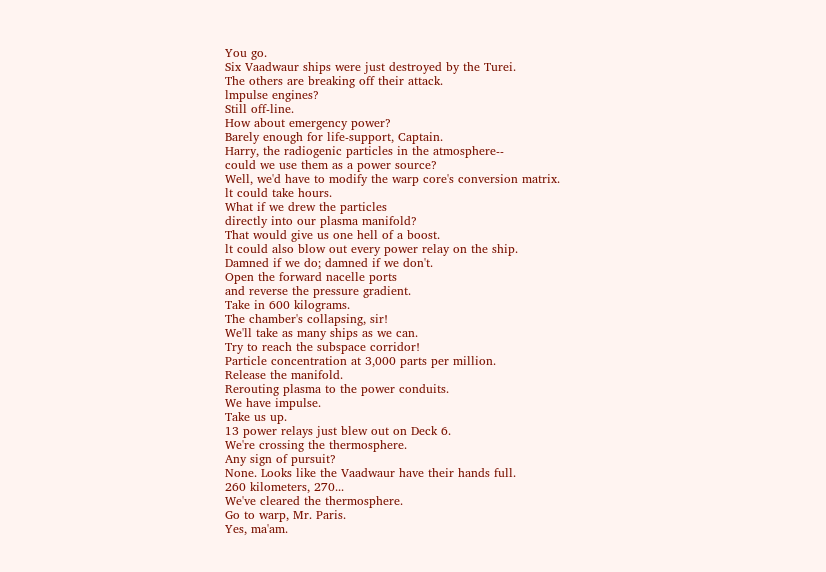You go.
Six Vaadwaur ships were just destroyed by the Turei.
The others are breaking off their attack.
lmpulse engines?
Still off-line.
How about emergency power?
Barely enough for life-support, Captain.
Harry, the radiogenic particles in the atmosphere--
could we use them as a power source?
Well, we'd have to modify the warp core's conversion matrix.
lt could take hours.
What if we drew the particles
directly into our plasma manifold?
That would give us one hell of a boost.
lt could also blow out every power relay on the ship.
Damned if we do; damned if we don't.
Open the forward nacelle ports
and reverse the pressure gradient.
Take in 600 kilograms.
The chamber's collapsing, sir!
We'll take as many ships as we can.
Try to reach the subspace corridor!
Particle concentration at 3,000 parts per million.
Release the manifold.
Rerouting plasma to the power conduits.
We have impulse.
Take us up.
13 power relays just blew out on Deck 6.
We're crossing the thermosphere.
Any sign of pursuit?
None. Looks like the Vaadwaur have their hands full.
260 kilometers, 270...
We've cleared the thermosphere.
Go to warp, Mr. Paris.
Yes, ma'am.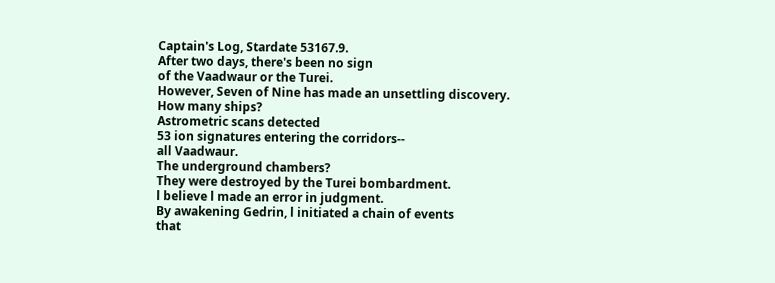Captain's Log, Stardate 53167.9.
After two days, there's been no sign
of the Vaadwaur or the Turei.
However, Seven of Nine has made an unsettling discovery.
How many ships?
Astrometric scans detected
53 ion signatures entering the corridors--
all Vaadwaur.
The underground chambers?
They were destroyed by the Turei bombardment.
l believe l made an error in judgment.
By awakening Gedrin, l initiated a chain of events
that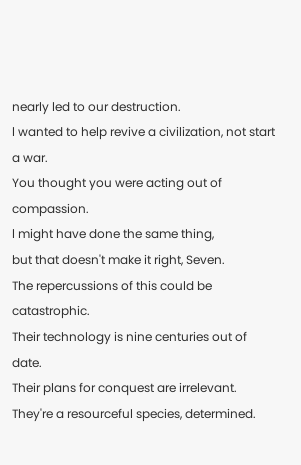nearly led to our destruction.
l wanted to help revive a civilization, not start a war.
You thought you were acting out of compassion.
l might have done the same thing,
but that doesn't make it right, Seven.
The repercussions of this could be catastrophic.
Their technology is nine centuries out of date.
Their plans for conquest are irrelevant.
They're a resourceful species, determined.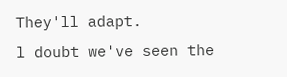They'll adapt.
l doubt we've seen the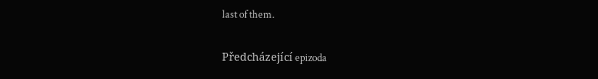last of them.

Předcházející epizoda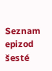Seznam epizod šesté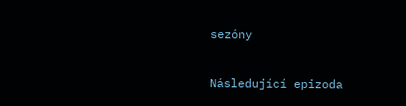sezóny

Následující epizoda